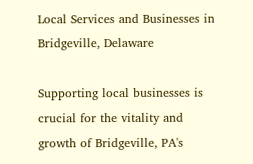Local Services and Businesses in Bridgeville, Delaware

Supporting local businesses is crucial for the vitality and growth of Bridgeville, PA's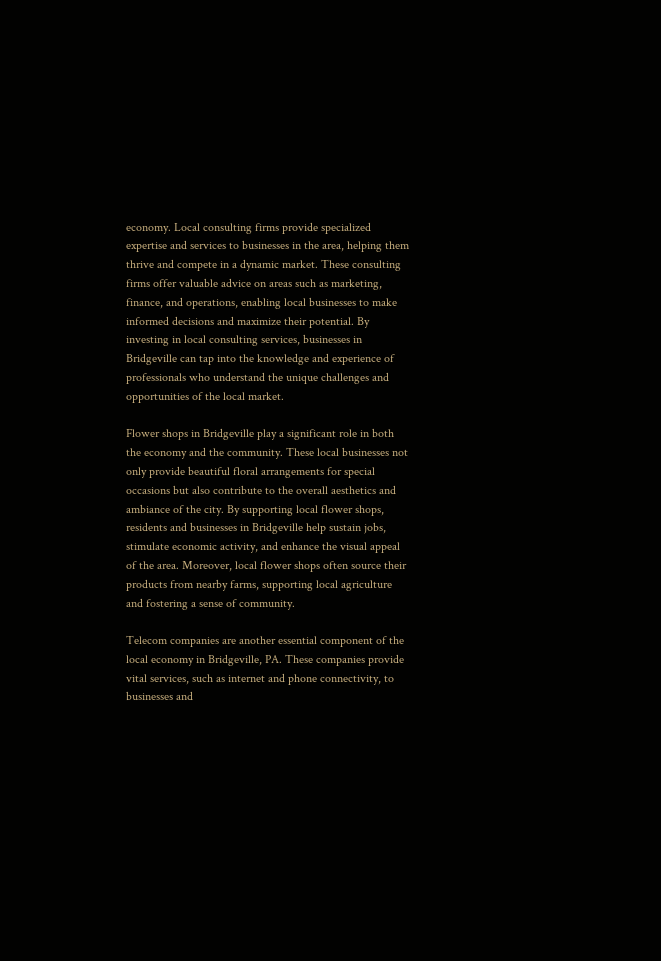economy. Local consulting firms provide specialized expertise and services to businesses in the area, helping them thrive and compete in a dynamic market. These consulting firms offer valuable advice on areas such as marketing, finance, and operations, enabling local businesses to make informed decisions and maximize their potential. By investing in local consulting services, businesses in Bridgeville can tap into the knowledge and experience of professionals who understand the unique challenges and opportunities of the local market.

Flower shops in Bridgeville play a significant role in both the economy and the community. These local businesses not only provide beautiful floral arrangements for special occasions but also contribute to the overall aesthetics and ambiance of the city. By supporting local flower shops, residents and businesses in Bridgeville help sustain jobs, stimulate economic activity, and enhance the visual appeal of the area. Moreover, local flower shops often source their products from nearby farms, supporting local agriculture and fostering a sense of community.

Telecom companies are another essential component of the local economy in Bridgeville, PA. These companies provide vital services, such as internet and phone connectivity, to businesses and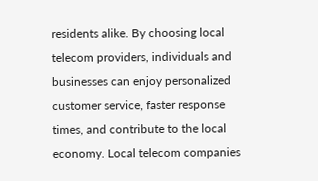residents alike. By choosing local telecom providers, individuals and businesses can enjoy personalized customer service, faster response times, and contribute to the local economy. Local telecom companies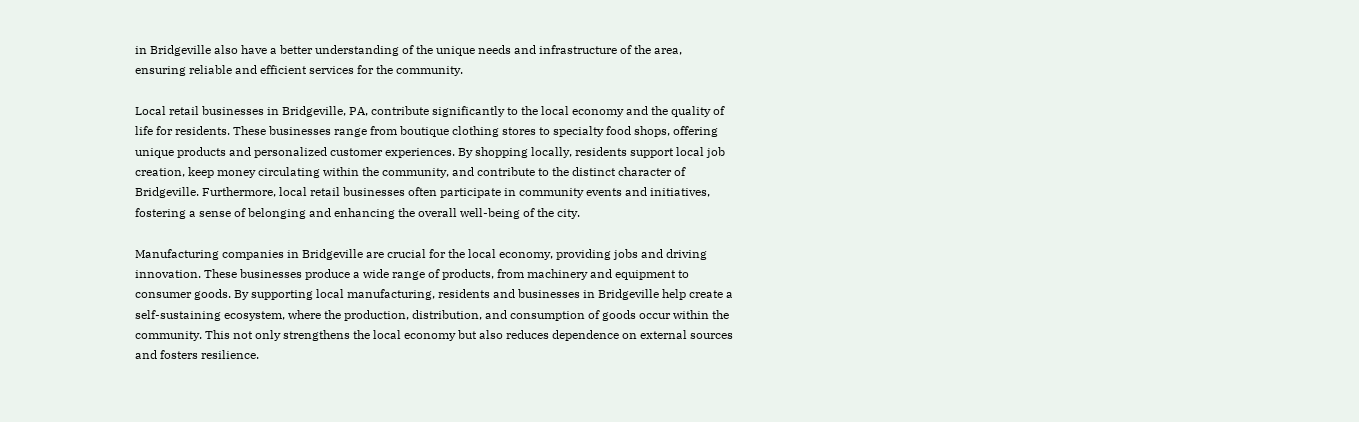in Bridgeville also have a better understanding of the unique needs and infrastructure of the area, ensuring reliable and efficient services for the community.

Local retail businesses in Bridgeville, PA, contribute significantly to the local economy and the quality of life for residents. These businesses range from boutique clothing stores to specialty food shops, offering unique products and personalized customer experiences. By shopping locally, residents support local job creation, keep money circulating within the community, and contribute to the distinct character of Bridgeville. Furthermore, local retail businesses often participate in community events and initiatives, fostering a sense of belonging and enhancing the overall well-being of the city.

Manufacturing companies in Bridgeville are crucial for the local economy, providing jobs and driving innovation. These businesses produce a wide range of products, from machinery and equipment to consumer goods. By supporting local manufacturing, residents and businesses in Bridgeville help create a self-sustaining ecosystem, where the production, distribution, and consumption of goods occur within the community. This not only strengthens the local economy but also reduces dependence on external sources and fosters resilience.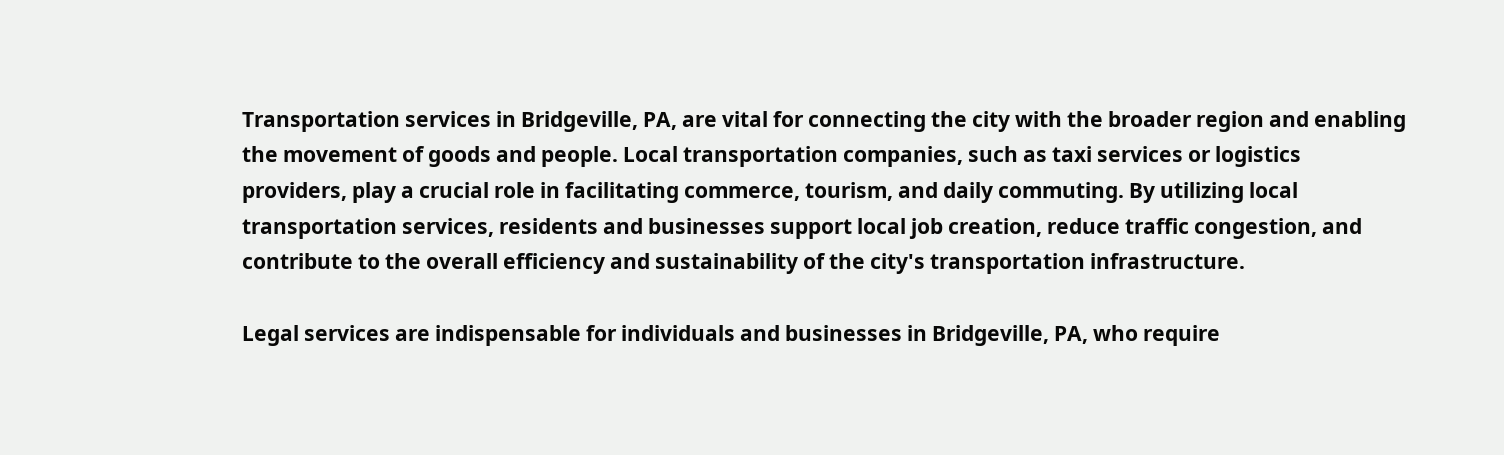Transportation services in Bridgeville, PA, are vital for connecting the city with the broader region and enabling the movement of goods and people. Local transportation companies, such as taxi services or logistics providers, play a crucial role in facilitating commerce, tourism, and daily commuting. By utilizing local transportation services, residents and businesses support local job creation, reduce traffic congestion, and contribute to the overall efficiency and sustainability of the city's transportation infrastructure.

Legal services are indispensable for individuals and businesses in Bridgeville, PA, who require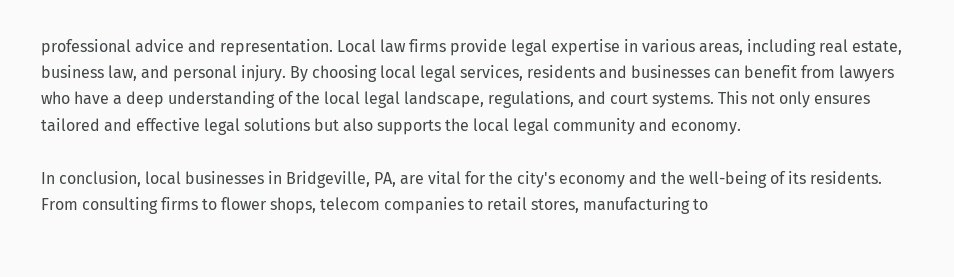professional advice and representation. Local law firms provide legal expertise in various areas, including real estate, business law, and personal injury. By choosing local legal services, residents and businesses can benefit from lawyers who have a deep understanding of the local legal landscape, regulations, and court systems. This not only ensures tailored and effective legal solutions but also supports the local legal community and economy.

In conclusion, local businesses in Bridgeville, PA, are vital for the city's economy and the well-being of its residents. From consulting firms to flower shops, telecom companies to retail stores, manufacturing to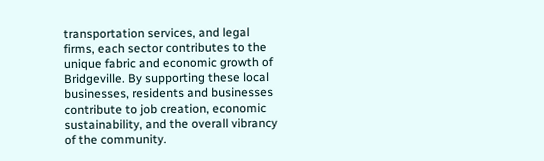transportation services, and legal firms, each sector contributes to the unique fabric and economic growth of Bridgeville. By supporting these local businesses, residents and businesses contribute to job creation, economic sustainability, and the overall vibrancy of the community.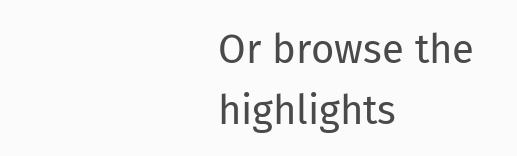Or browse the highlights